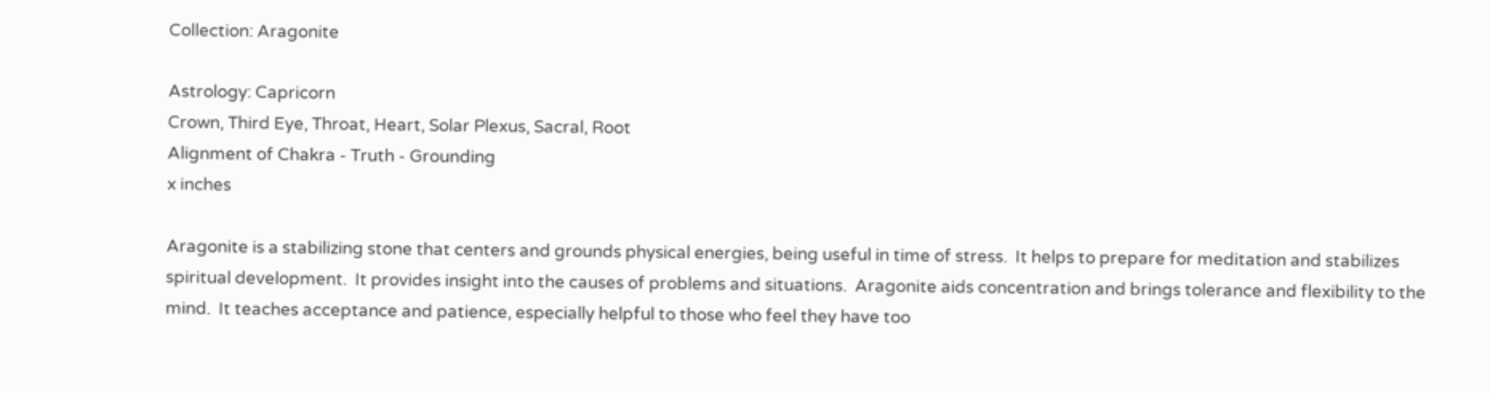Collection: Aragonite

Astrology: Capricorn
Crown, Third Eye, Throat, Heart, Solar Plexus, Sacral, Root
Alignment of Chakra - Truth - Grounding
x inches

Aragonite is a stabilizing stone that centers and grounds physical energies, being useful in time of stress.  It helps to prepare for meditation and stabilizes spiritual development.  It provides insight into the causes of problems and situations.  Aragonite aids concentration and brings tolerance and flexibility to the mind.  It teaches acceptance and patience, especially helpful to those who feel they have too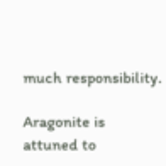much responsibility.

Aragonite is attuned to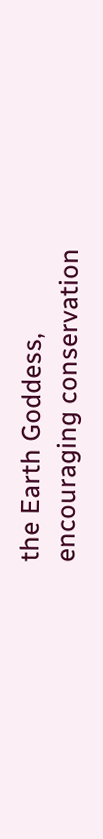the Earth Goddess, encouraging conservation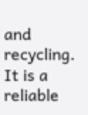and recycling.  It is a reliable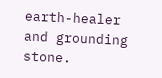earth-healer and grounding stone.